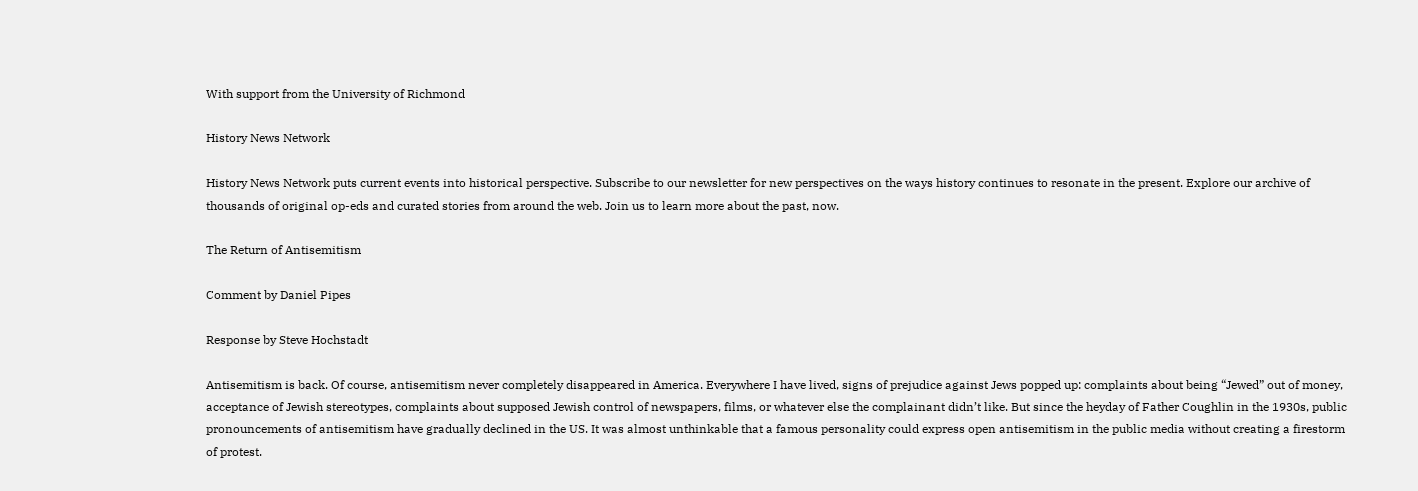With support from the University of Richmond

History News Network

History News Network puts current events into historical perspective. Subscribe to our newsletter for new perspectives on the ways history continues to resonate in the present. Explore our archive of thousands of original op-eds and curated stories from around the web. Join us to learn more about the past, now.

The Return of Antisemitism

Comment by Daniel Pipes

Response by Steve Hochstadt

Antisemitism is back. Of course, antisemitism never completely disappeared in America. Everywhere I have lived, signs of prejudice against Jews popped up: complaints about being “Jewed” out of money, acceptance of Jewish stereotypes, complaints about supposed Jewish control of newspapers, films, or whatever else the complainant didn’t like. But since the heyday of Father Coughlin in the 1930s, public pronouncements of antisemitism have gradually declined in the US. It was almost unthinkable that a famous personality could express open antisemitism in the public media without creating a firestorm of protest.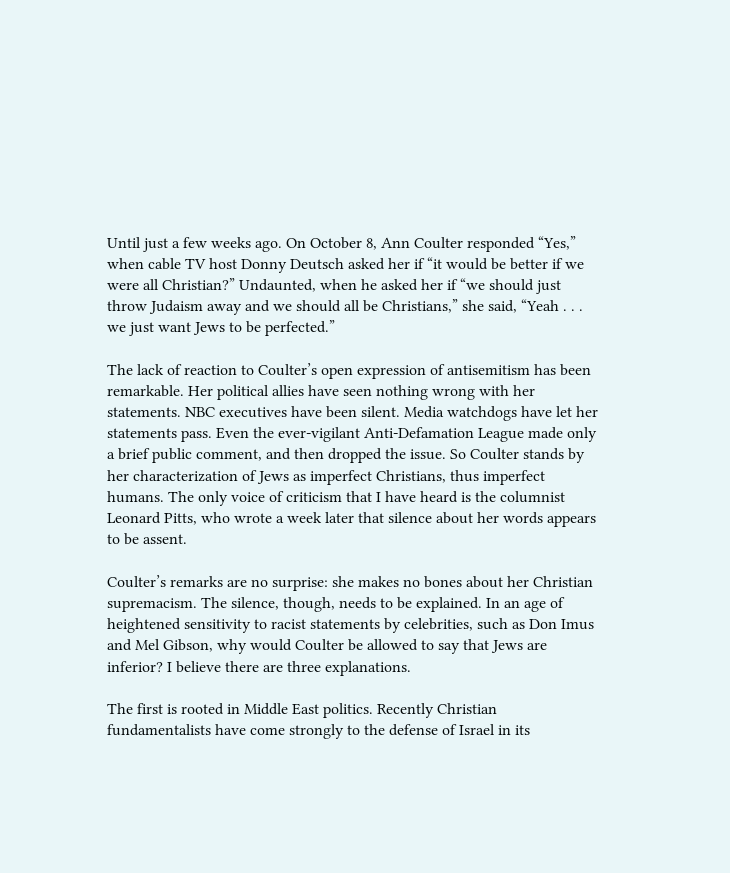Until just a few weeks ago. On October 8, Ann Coulter responded “Yes,” when cable TV host Donny Deutsch asked her if “it would be better if we were all Christian?” Undaunted, when he asked her if “we should just throw Judaism away and we should all be Christians,” she said, “Yeah . . . we just want Jews to be perfected.”

The lack of reaction to Coulter’s open expression of antisemitism has been remarkable. Her political allies have seen nothing wrong with her statements. NBC executives have been silent. Media watchdogs have let her statements pass. Even the ever-vigilant Anti-Defamation League made only a brief public comment, and then dropped the issue. So Coulter stands by her characterization of Jews as imperfect Christians, thus imperfect humans. The only voice of criticism that I have heard is the columnist Leonard Pitts, who wrote a week later that silence about her words appears to be assent.

Coulter’s remarks are no surprise: she makes no bones about her Christian supremacism. The silence, though, needs to be explained. In an age of heightened sensitivity to racist statements by celebrities, such as Don Imus and Mel Gibson, why would Coulter be allowed to say that Jews are inferior? I believe there are three explanations.

The first is rooted in Middle East politics. Recently Christian fundamentalists have come strongly to the defense of Israel in its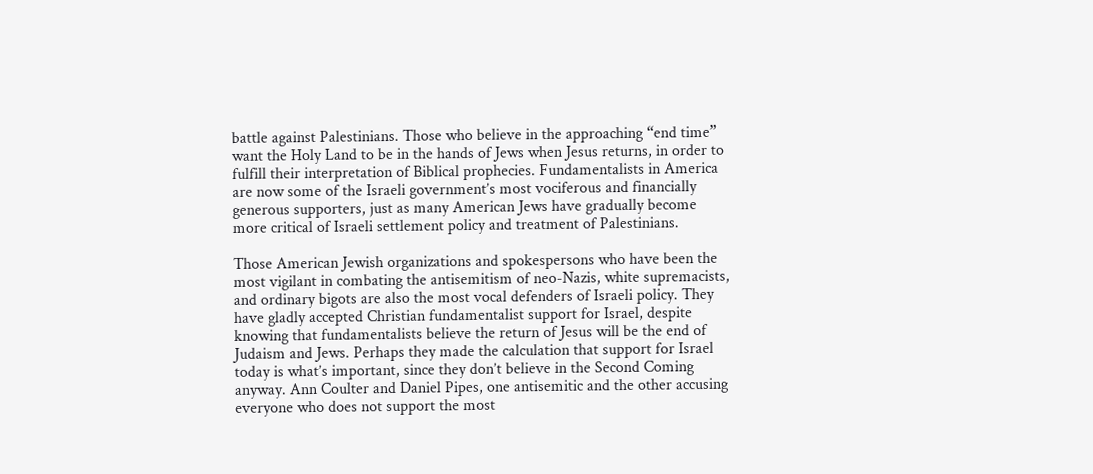battle against Palestinians. Those who believe in the approaching “end time” want the Holy Land to be in the hands of Jews when Jesus returns, in order to fulfill their interpretation of Biblical prophecies. Fundamentalists in America are now some of the Israeli government’s most vociferous and financially generous supporters, just as many American Jews have gradually become more critical of Israeli settlement policy and treatment of Palestinians.

Those American Jewish organizations and spokespersons who have been the most vigilant in combating the antisemitism of neo-Nazis, white supremacists, and ordinary bigots are also the most vocal defenders of Israeli policy. They have gladly accepted Christian fundamentalist support for Israel, despite knowing that fundamentalists believe the return of Jesus will be the end of Judaism and Jews. Perhaps they made the calculation that support for Israel today is what’s important, since they don’t believe in the Second Coming anyway. Ann Coulter and Daniel Pipes, one antisemitic and the other accusing everyone who does not support the most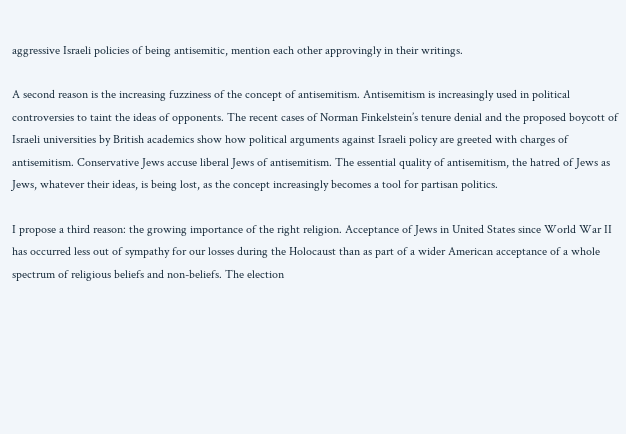aggressive Israeli policies of being antisemitic, mention each other approvingly in their writings.

A second reason is the increasing fuzziness of the concept of antisemitism. Antisemitism is increasingly used in political controversies to taint the ideas of opponents. The recent cases of Norman Finkelstein’s tenure denial and the proposed boycott of Israeli universities by British academics show how political arguments against Israeli policy are greeted with charges of antisemitism. Conservative Jews accuse liberal Jews of antisemitism. The essential quality of antisemitism, the hatred of Jews as Jews, whatever their ideas, is being lost, as the concept increasingly becomes a tool for partisan politics.

I propose a third reason: the growing importance of the right religion. Acceptance of Jews in United States since World War II has occurred less out of sympathy for our losses during the Holocaust than as part of a wider American acceptance of a whole spectrum of religious beliefs and non-beliefs. The election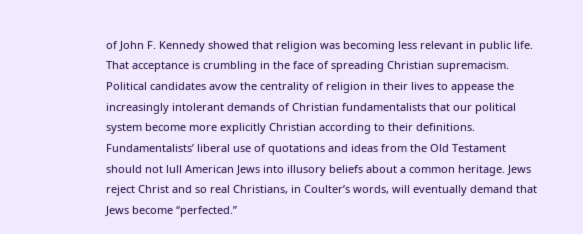of John F. Kennedy showed that religion was becoming less relevant in public life. That acceptance is crumbling in the face of spreading Christian supremacism. Political candidates avow the centrality of religion in their lives to appease the increasingly intolerant demands of Christian fundamentalists that our political system become more explicitly Christian according to their definitions. Fundamentalists’ liberal use of quotations and ideas from the Old Testament should not lull American Jews into illusory beliefs about a common heritage. Jews reject Christ and so real Christians, in Coulter’s words, will eventually demand that Jews become “perfected.”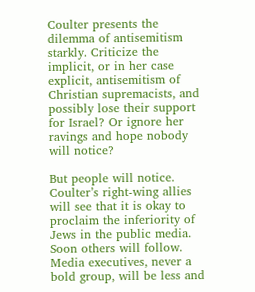Coulter presents the dilemma of antisemitism starkly. Criticize the implicit, or in her case explicit, antisemitism of Christian supremacists, and possibly lose their support for Israel? Or ignore her ravings and hope nobody will notice?

But people will notice. Coulter’s right-wing allies will see that it is okay to proclaim the inferiority of Jews in the public media. Soon others will follow. Media executives, never a bold group, will be less and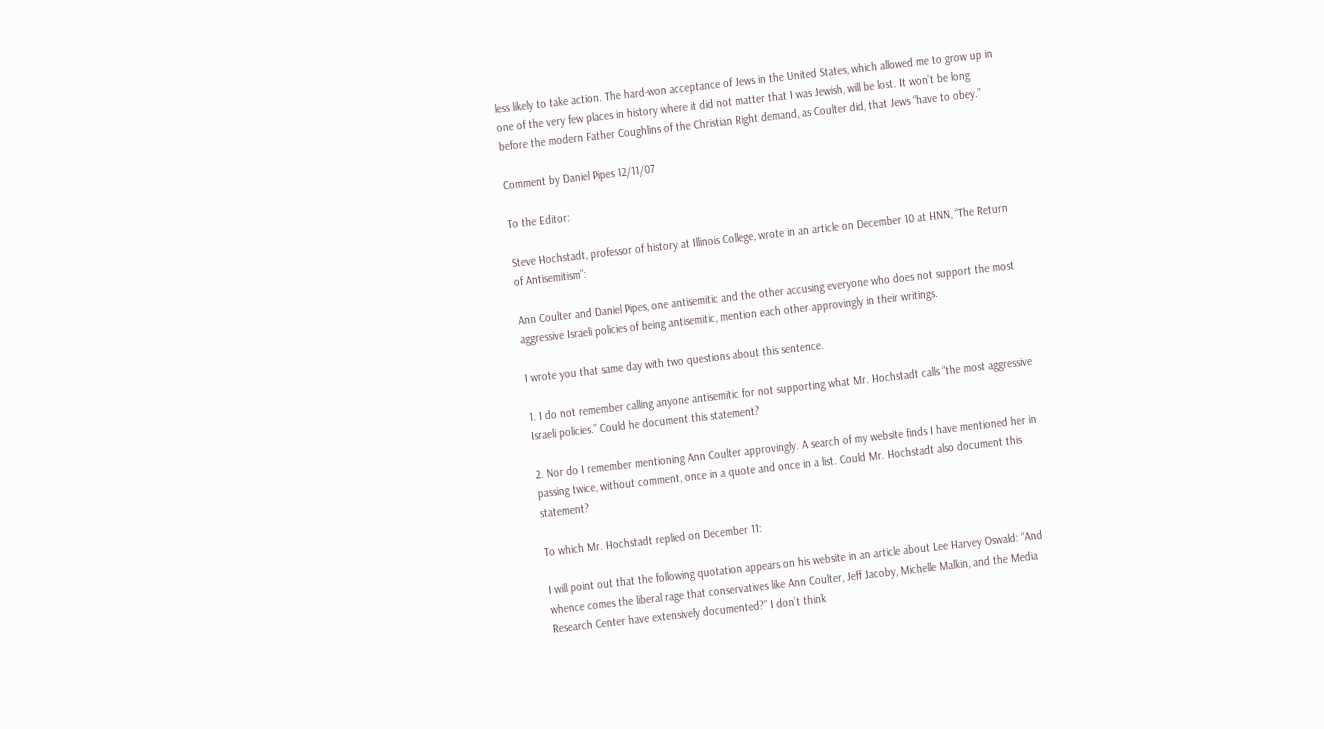less likely to take action. The hard-won acceptance of Jews in the United States, which allowed me to grow up in one of the very few places in history where it did not matter that I was Jewish, will be lost. It won’t be long before the modern Father Coughlins of the Christian Right demand, as Coulter did, that Jews “have to obey.”

Comment by Daniel Pipes 12/11/07

To the Editor:

Steve Hochstadt, professor of history at Illinois College, wrote in an article on December 10 at HNN, “The Return of Antisemitism”:

Ann Coulter and Daniel Pipes, one antisemitic and the other accusing everyone who does not support the most aggressive Israeli policies of being antisemitic, mention each other approvingly in their writings.

I wrote you that same day with two questions about this sentence.

1. I do not remember calling anyone antisemitic for not supporting what Mr. Hochstadt calls “the most aggressive Israeli policies.” Could he document this statement?

2. Nor do I remember mentioning Ann Coulter approvingly. A search of my website finds I have mentioned her in passing twice, without comment, once in a quote and once in a list. Could Mr. Hochstadt also document this statement?

To which Mr. Hochstadt replied on December 11:

I will point out that the following quotation appears on his website in an article about Lee Harvey Oswald: “And whence comes the liberal rage that conservatives like Ann Coulter, Jeff Jacoby, Michelle Malkin, and the Media Research Center have extensively documented?” I don’t think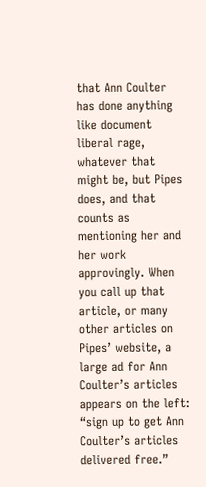that Ann Coulter has done anything like document liberal rage, whatever that might be, but Pipes does, and that counts as mentioning her and her work approvingly. When you call up that article, or many other articles on Pipes’ website, a large ad for Ann Coulter’s articles appears on the left: “sign up to get Ann Coulter’s articles delivered free.”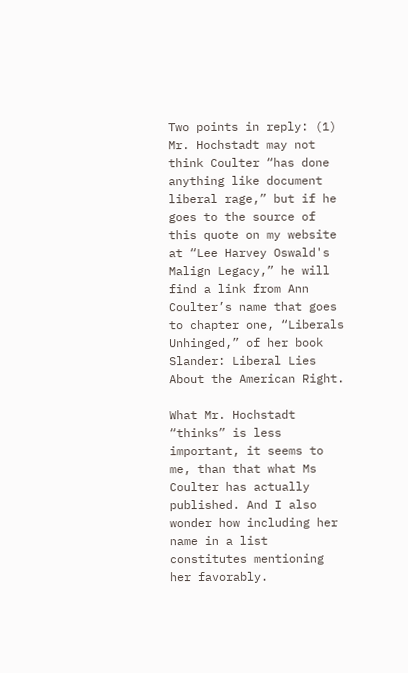Two points in reply: (1) Mr. Hochstadt may not think Coulter “has done anything like document liberal rage,” but if he goes to the source of this quote on my website at “Lee Harvey Oswald's Malign Legacy,” he will find a link from Ann Coulter’s name that goes to chapter one, “Liberals Unhinged,” of her book Slander: Liberal Lies About the American Right.

What Mr. Hochstadt “thinks” is less important, it seems to me, than that what Ms Coulter has actually published. And I also wonder how including her name in a list constitutes mentioning her favorably.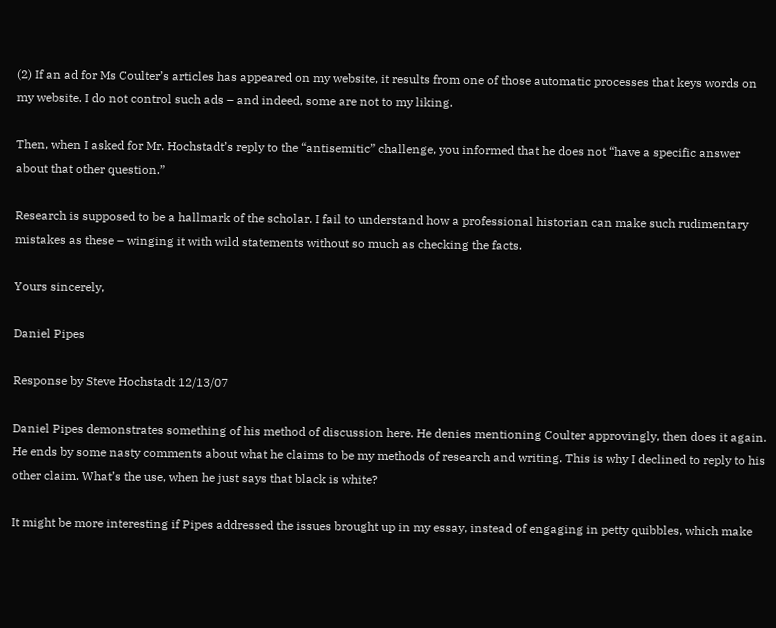(2) If an ad for Ms Coulter’s articles has appeared on my website, it results from one of those automatic processes that keys words on my website. I do not control such ads – and indeed, some are not to my liking.

Then, when I asked for Mr. Hochstadt’s reply to the “antisemitic” challenge, you informed that he does not “have a specific answer about that other question.”

Research is supposed to be a hallmark of the scholar. I fail to understand how a professional historian can make such rudimentary mistakes as these – winging it with wild statements without so much as checking the facts.

Yours sincerely,

Daniel Pipes

Response by Steve Hochstadt 12/13/07

Daniel Pipes demonstrates something of his method of discussion here. He denies mentioning Coulter approvingly, then does it again. He ends by some nasty comments about what he claims to be my methods of research and writing. This is why I declined to reply to his other claim. What’s the use, when he just says that black is white?

It might be more interesting if Pipes addressed the issues brought up in my essay, instead of engaging in petty quibbles, which make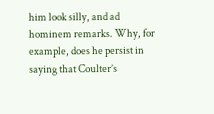him look silly, and ad hominem remarks. Why, for example, does he persist in saying that Coulter’s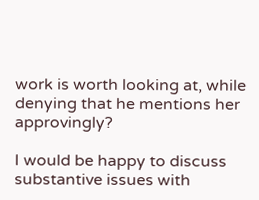work is worth looking at, while denying that he mentions her approvingly?

I would be happy to discuss substantive issues with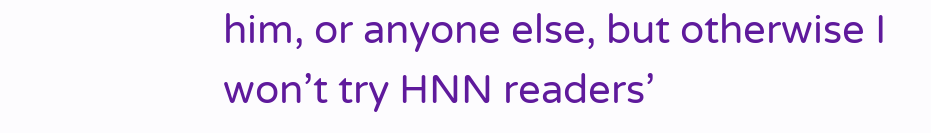him, or anyone else, but otherwise I won’t try HNN readers’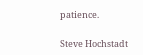patience.

Steve Hochstadt